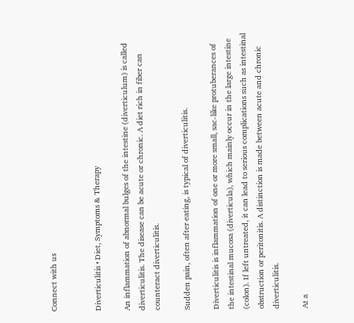Connect with us


Diverticulitis • Diet, Symptoms & Therapy

An inflammation of abnormal bulges of the intestine (diverticulum) is called diverticulitis. The disease can be acute or chronic. A diet rich in fiber can counteract diverticulitis.

Sudden pain, often after eating, is typical of diverticulitis.

Diverticulitis is inflammation of one or more small, sac-like protuberances of the intestinal mucosa (diverticula), which mainly occur in the large intestine (colon). If left untreated, it can lead to serious complications such as intestinal obstruction or peritonitis. A distinction is made between acute and chronic diverticulitis.

At a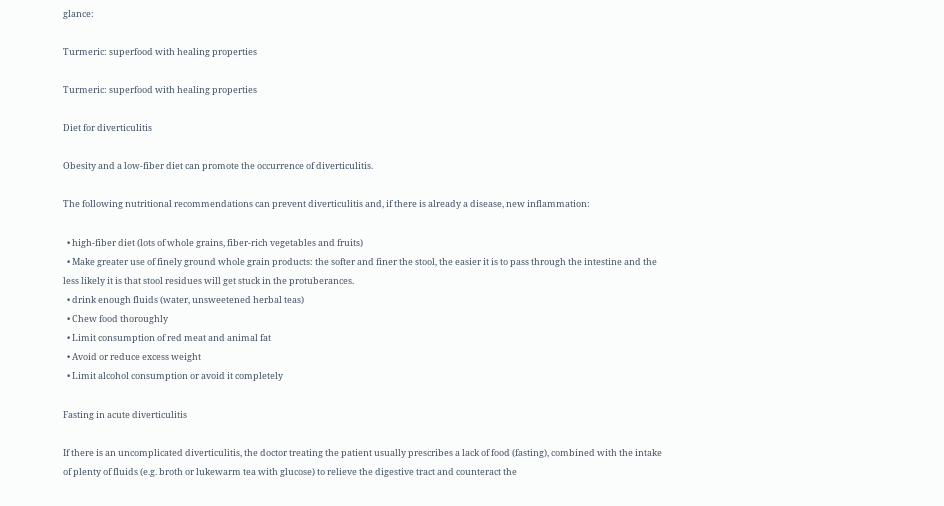glance:

Turmeric: superfood with healing properties

Turmeric: superfood with healing properties

Diet for diverticulitis

Obesity and a low-fiber diet can promote the occurrence of diverticulitis.

The following nutritional recommendations can prevent diverticulitis and, if there is already a disease, new inflammation:

  • high-fiber diet (lots of whole grains, fiber-rich vegetables and fruits)
  • Make greater use of finely ground whole grain products: the softer and finer the stool, the easier it is to pass through the intestine and the less likely it is that stool residues will get stuck in the protuberances.
  • drink enough fluids (water, unsweetened herbal teas)
  • Chew food thoroughly
  • Limit consumption of red meat and animal fat
  • Avoid or reduce excess weight
  • Limit alcohol consumption or avoid it completely

Fasting in acute diverticulitis

If there is an uncomplicated diverticulitis, the doctor treating the patient usually prescribes a lack of food (fasting), combined with the intake of plenty of fluids (e.g. broth or lukewarm tea with glucose) to relieve the digestive tract and counteract the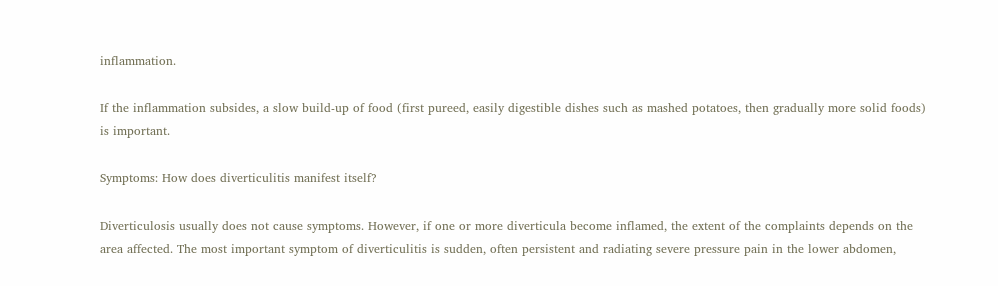inflammation.

If the inflammation subsides, a slow build-up of food (first pureed, easily digestible dishes such as mashed potatoes, then gradually more solid foods) is important.

Symptoms: How does diverticulitis manifest itself?

Diverticulosis usually does not cause symptoms. However, if one or more diverticula become inflamed, the extent of the complaints depends on the area affected. The most important symptom of diverticulitis is sudden, often persistent and radiating severe pressure pain in the lower abdomen,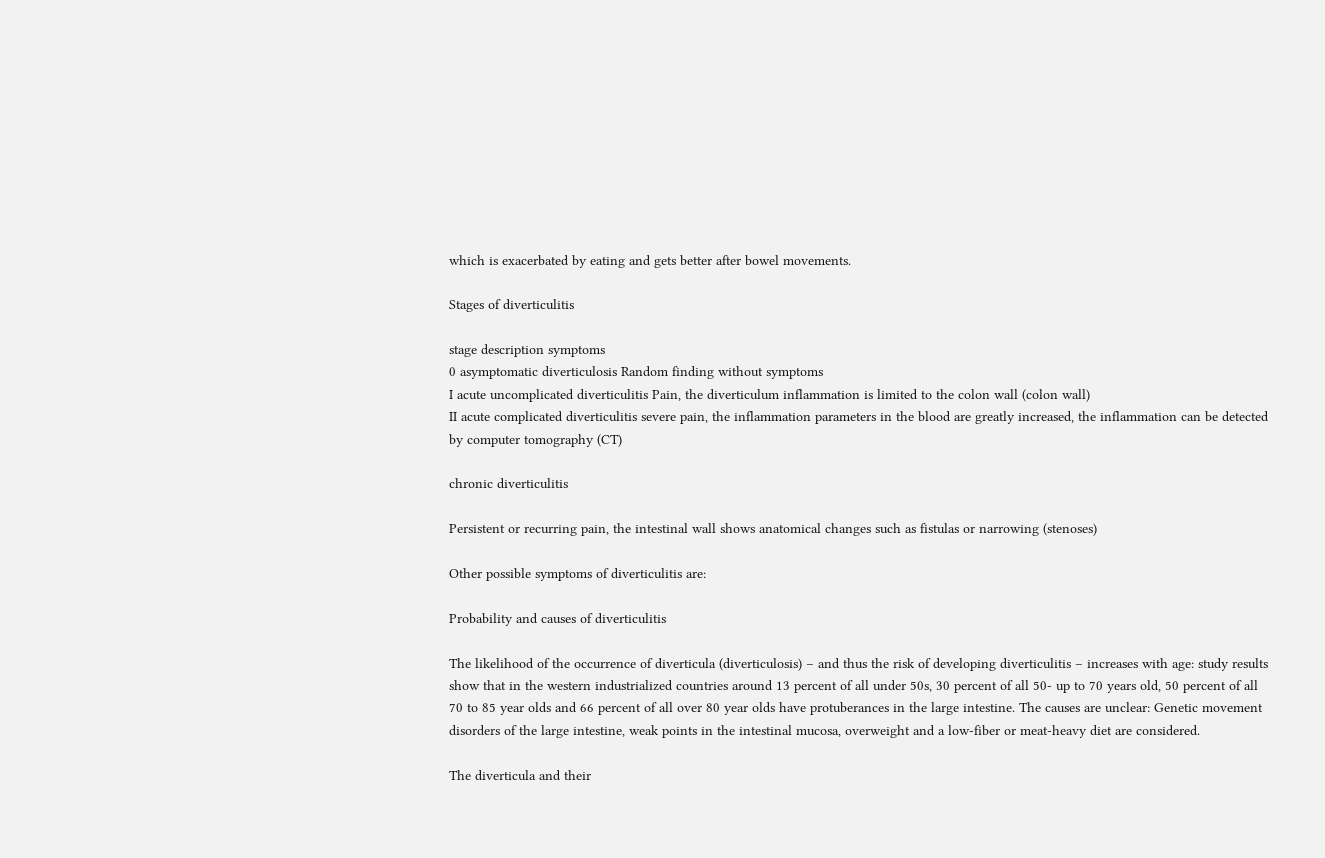which is exacerbated by eating and gets better after bowel movements.

Stages of diverticulitis

stage description symptoms
0 asymptomatic diverticulosis Random finding without symptoms
I acute uncomplicated diverticulitis Pain, the diverticulum inflammation is limited to the colon wall (colon wall)
II acute complicated diverticulitis severe pain, the inflammation parameters in the blood are greatly increased, the inflammation can be detected by computer tomography (CT)

chronic diverticulitis

Persistent or recurring pain, the intestinal wall shows anatomical changes such as fistulas or narrowing (stenoses)

Other possible symptoms of diverticulitis are:

Probability and causes of diverticulitis

The likelihood of the occurrence of diverticula (diverticulosis) – and thus the risk of developing diverticulitis – increases with age: study results show that in the western industrialized countries around 13 percent of all under 50s, 30 percent of all 50- up to 70 years old, 50 percent of all 70 to 85 year olds and 66 percent of all over 80 year olds have protuberances in the large intestine. The causes are unclear: Genetic movement disorders of the large intestine, weak points in the intestinal mucosa, overweight and a low-fiber or meat-heavy diet are considered.

The diverticula and their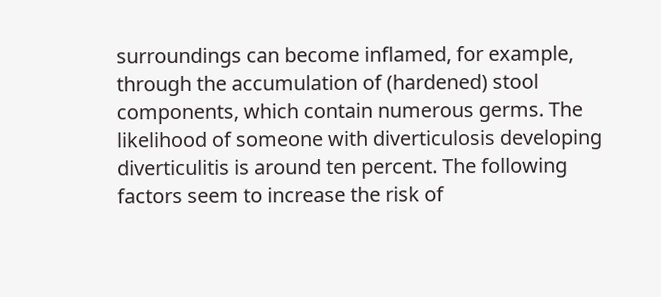surroundings can become inflamed, for example, through the accumulation of (hardened) stool components, which contain numerous germs. The likelihood of someone with diverticulosis developing diverticulitis is around ten percent. The following factors seem to increase the risk of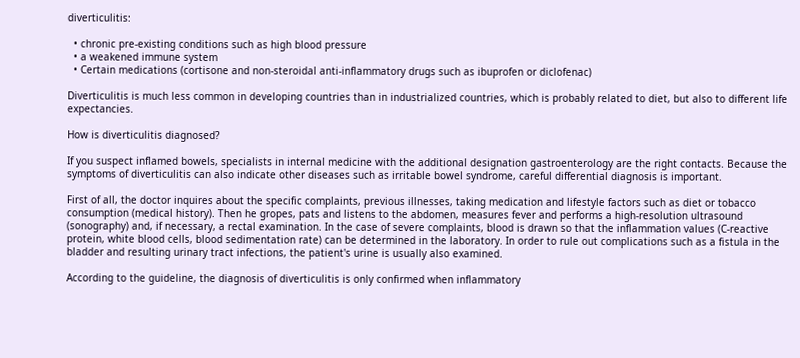diverticulitis:

  • chronic pre-existing conditions such as high blood pressure
  • a weakened immune system
  • Certain medications (cortisone and non-steroidal anti-inflammatory drugs such as ibuprofen or diclofenac)

Diverticulitis is much less common in developing countries than in industrialized countries, which is probably related to diet, but also to different life expectancies.

How is diverticulitis diagnosed?

If you suspect inflamed bowels, specialists in internal medicine with the additional designation gastroenterology are the right contacts. Because the symptoms of diverticulitis can also indicate other diseases such as irritable bowel syndrome, careful differential diagnosis is important.

First of all, the doctor inquires about the specific complaints, previous illnesses, taking medication and lifestyle factors such as diet or tobacco consumption (medical history). Then he gropes, pats and listens to the abdomen, measures fever and performs a high-resolution ultrasound (sonography) and, if necessary, a rectal examination. In the case of severe complaints, blood is drawn so that the inflammation values (C-reactive protein, white blood cells, blood sedimentation rate) can be determined in the laboratory. In order to rule out complications such as a fistula in the bladder and resulting urinary tract infections, the patient's urine is usually also examined.

According to the guideline, the diagnosis of diverticulitis is only confirmed when inflammatory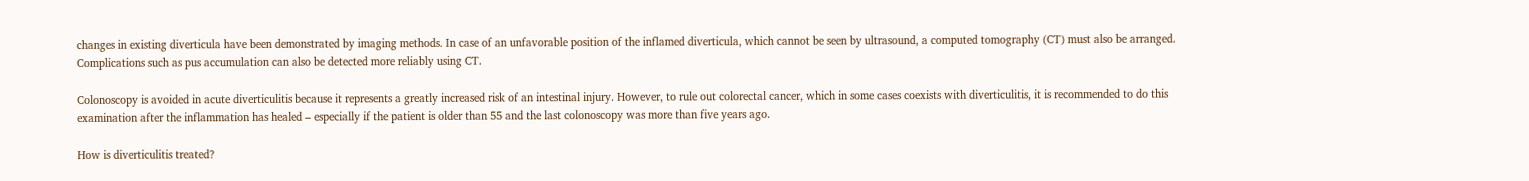changes in existing diverticula have been demonstrated by imaging methods. In case of an unfavorable position of the inflamed diverticula, which cannot be seen by ultrasound, a computed tomography (CT) must also be arranged. Complications such as pus accumulation can also be detected more reliably using CT.

Colonoscopy is avoided in acute diverticulitis because it represents a greatly increased risk of an intestinal injury. However, to rule out colorectal cancer, which in some cases coexists with diverticulitis, it is recommended to do this examination after the inflammation has healed – especially if the patient is older than 55 and the last colonoscopy was more than five years ago.

How is diverticulitis treated?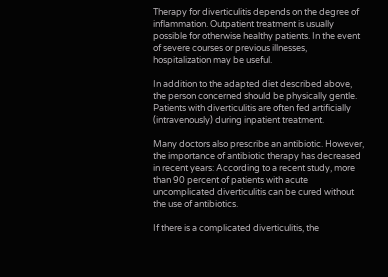Therapy for diverticulitis depends on the degree of inflammation. Outpatient treatment is usually possible for otherwise healthy patients. In the event of severe courses or previous illnesses, hospitalization may be useful.

In addition to the adapted diet described above, the person concerned should be physically gentle. Patients with diverticulitis are often fed artificially (intravenously) during inpatient treatment.

Many doctors also prescribe an antibiotic. However, the importance of antibiotic therapy has decreased in recent years: According to a recent study, more than 90 percent of patients with acute uncomplicated diverticulitis can be cured without the use of antibiotics.

If there is a complicated diverticulitis, the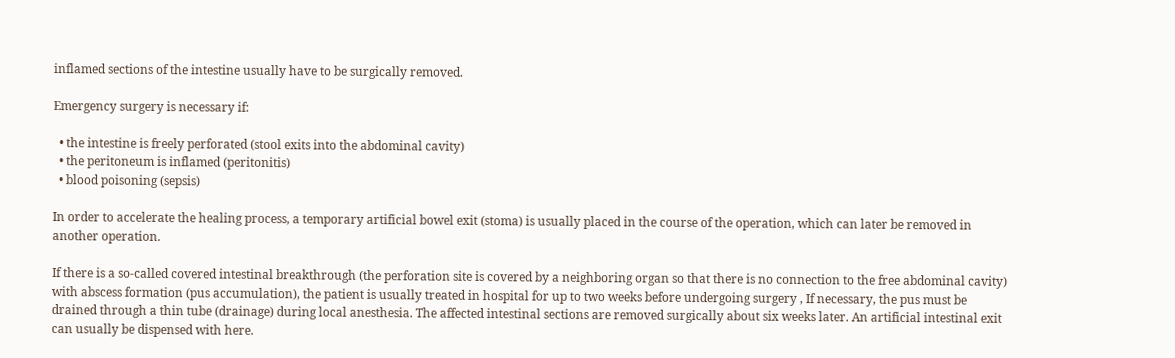inflamed sections of the intestine usually have to be surgically removed.

Emergency surgery is necessary if:

  • the intestine is freely perforated (stool exits into the abdominal cavity)
  • the peritoneum is inflamed (peritonitis)
  • blood poisoning (sepsis)

In order to accelerate the healing process, a temporary artificial bowel exit (stoma) is usually placed in the course of the operation, which can later be removed in another operation.

If there is a so-called covered intestinal breakthrough (the perforation site is covered by a neighboring organ so that there is no connection to the free abdominal cavity) with abscess formation (pus accumulation), the patient is usually treated in hospital for up to two weeks before undergoing surgery , If necessary, the pus must be drained through a thin tube (drainage) during local anesthesia. The affected intestinal sections are removed surgically about six weeks later. An artificial intestinal exit can usually be dispensed with here.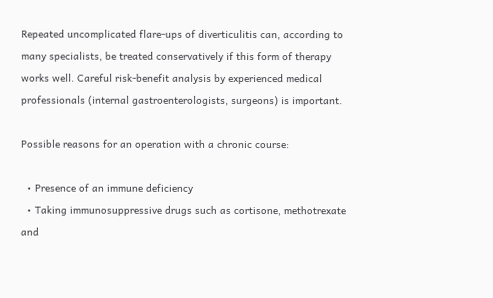Repeated uncomplicated flare-ups of diverticulitis can, according to many specialists, be treated conservatively if this form of therapy works well. Careful risk-benefit analysis by experienced medical professionals (internal gastroenterologists, surgeons) is important.

Possible reasons for an operation with a chronic course:

  • Presence of an immune deficiency
  • Taking immunosuppressive drugs such as cortisone, methotrexate and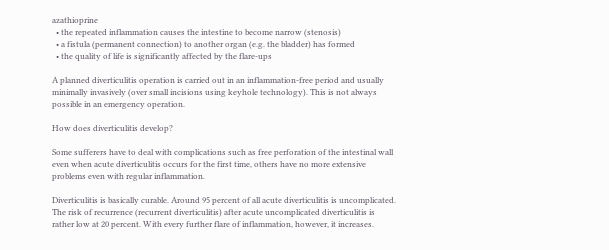azathioprine
  • the repeated inflammation causes the intestine to become narrow (stenosis)
  • a fistula (permanent connection) to another organ (e.g. the bladder) has formed
  • the quality of life is significantly affected by the flare-ups

A planned diverticulitis operation is carried out in an inflammation-free period and usually minimally invasively (over small incisions using keyhole technology). This is not always possible in an emergency operation.

How does diverticulitis develop?

Some sufferers have to deal with complications such as free perforation of the intestinal wall even when acute diverticulitis occurs for the first time, others have no more extensive problems even with regular inflammation.

Diverticulitis is basically curable. Around 95 percent of all acute diverticulitis is uncomplicated. The risk of recurrence (recurrent diverticulitis) after acute uncomplicated diverticulitis is rather low at 20 percent. With every further flare of inflammation, however, it increases.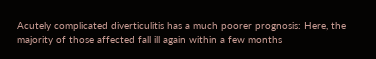Acutely complicated diverticulitis has a much poorer prognosis: Here, the majority of those affected fall ill again within a few months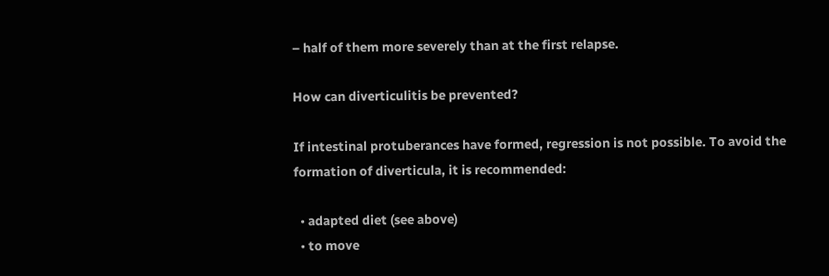– half of them more severely than at the first relapse.

How can diverticulitis be prevented?

If intestinal protuberances have formed, regression is not possible. To avoid the formation of diverticula, it is recommended:

  • adapted diet (see above)
  • to move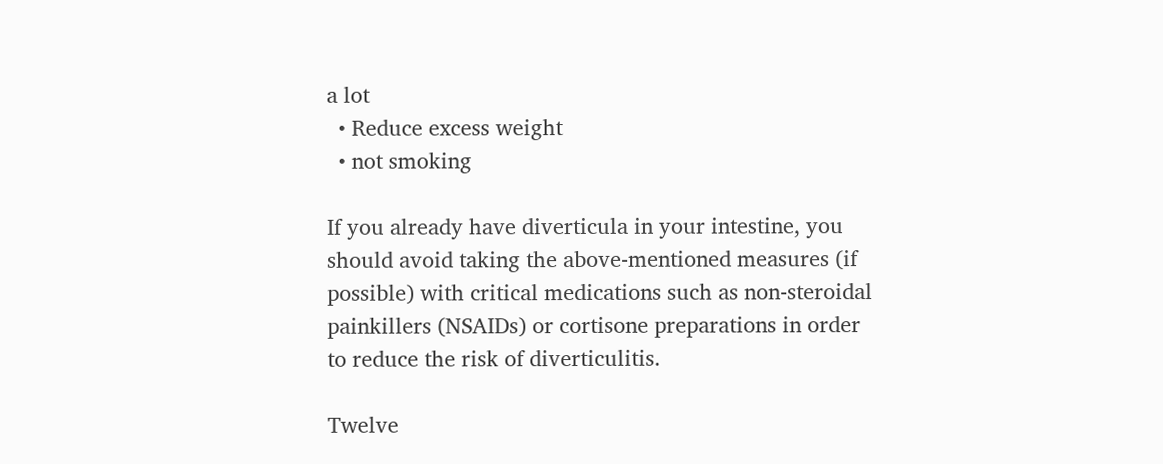a lot
  • Reduce excess weight
  • not smoking

If you already have diverticula in your intestine, you should avoid taking the above-mentioned measures (if possible) with critical medications such as non-steroidal painkillers (NSAIDs) or cortisone preparations in order to reduce the risk of diverticulitis.

Twelve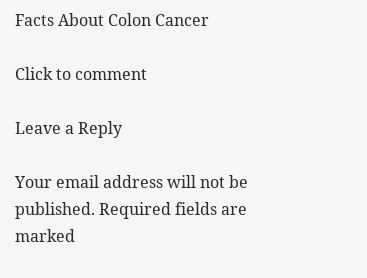Facts About Colon Cancer

Click to comment

Leave a Reply

Your email address will not be published. Required fields are marked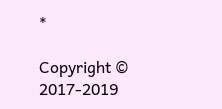*

Copyright © 2017-2019